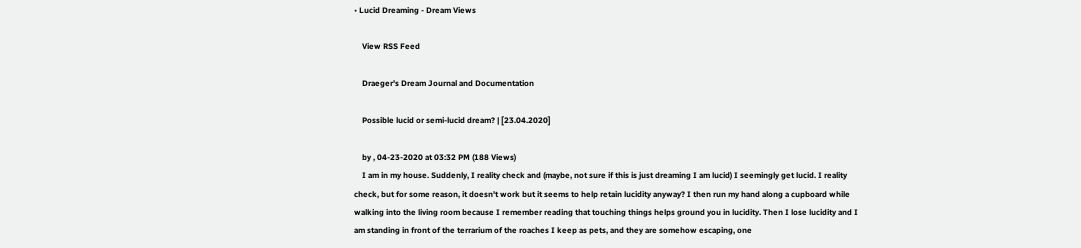• Lucid Dreaming - Dream Views

    View RSS Feed

    Draeger's Dream Journal and Documentation

    Possible lucid or semi-lucid dream? | [23.04.2020]

    by , 04-23-2020 at 03:32 PM (188 Views)
    I am in my house. Suddenly, I reality check and (maybe, not sure if this is just dreaming I am lucid) I seemingly get lucid. I reality check, but for some reason, it doesn't work but it seems to help retain lucidity anyway? I then run my hand along a cupboard while walking into the living room because I remember reading that touching things helps ground you in lucidity. Then I lose lucidity and I am standing in front of the terrarium of the roaches I keep as pets, and they are somehow escaping, one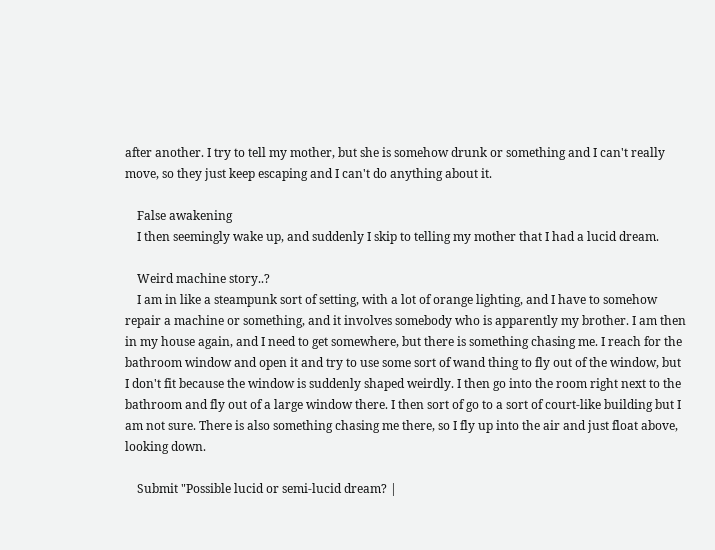after another. I try to tell my mother, but she is somehow drunk or something and I can't really move, so they just keep escaping and I can't do anything about it.

    False awakening
    I then seemingly wake up, and suddenly I skip to telling my mother that I had a lucid dream.

    Weird machine story..?
    I am in like a steampunk sort of setting, with a lot of orange lighting, and I have to somehow repair a machine or something, and it involves somebody who is apparently my brother. I am then in my house again, and I need to get somewhere, but there is something chasing me. I reach for the bathroom window and open it and try to use some sort of wand thing to fly out of the window, but I don't fit because the window is suddenly shaped weirdly. I then go into the room right next to the bathroom and fly out of a large window there. I then sort of go to a sort of court-like building but I am not sure. There is also something chasing me there, so I fly up into the air and just float above, looking down.

    Submit "Possible lucid or semi-lucid dream? |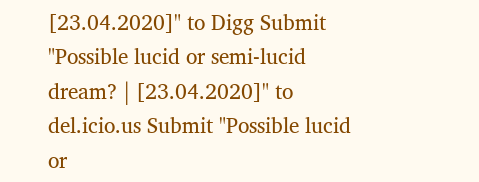[23.04.2020]" to Digg Submit "Possible lucid or semi-lucid dream? | [23.04.2020]" to del.icio.us Submit "Possible lucid or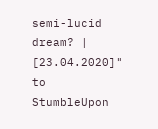semi-lucid dream? | [23.04.2020]" to StumbleUpon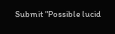Submit "Possible lucid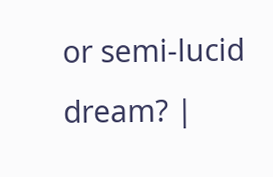or semi-lucid dream? |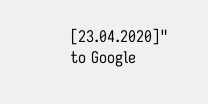[23.04.2020]" to Google